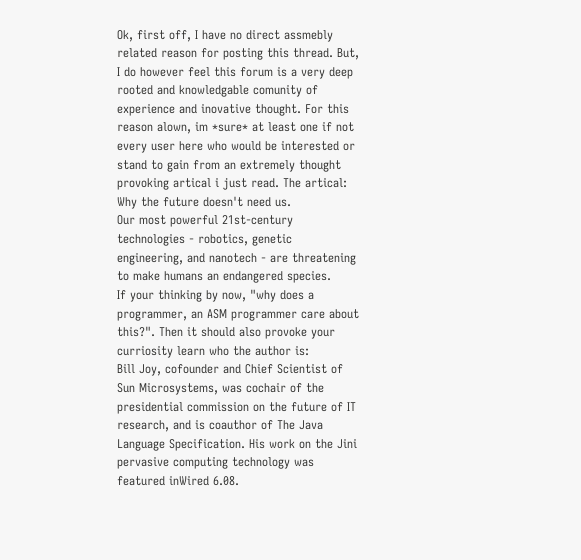Ok, first off, I have no direct assmebly related reason for posting this thread. But, I do however feel this forum is a very deep rooted and knowledgable comunity of experience and inovative thought. For this reason alown, im *sure* at least one if not every user here who would be interested or stand to gain from an extremely thought provoking artical i just read. The artical: Why the future doesn't need us.
Our most powerful 21st-century technologies - robotics, genetic engineering, and nanotech - are threatening to make humans an endangered species.
If your thinking by now, "why does a programmer, an ASM programmer care about this?". Then it should also provoke your curriosity learn who the author is:
Bill Joy, cofounder and Chief Scientist of Sun Microsystems, was cochair of the presidential commission on the future of IT research, and is coauthor of The Java Language Specification. His work on the Jini pervasive computing technology was featured inWired 6.08.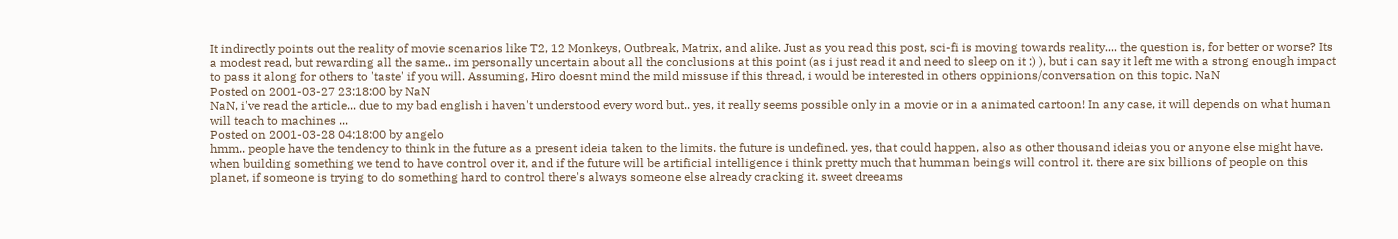It indirectly points out the reality of movie scenarios like T2, 12 Monkeys, Outbreak, Matrix, and alike. Just as you read this post, sci-fi is moving towards reality.... the question is, for better or worse? Its a modest read, but rewarding all the same.. im personally uncertain about all the conclusions at this point (as i just read it and need to sleep on it :) ), but i can say it left me with a strong enough impact to pass it along for others to 'taste' if you will. Assuming, Hiro doesnt mind the mild missuse if this thread, i would be interested in others oppinions/conversation on this topic. NaN
Posted on 2001-03-27 23:18:00 by NaN
NaN, i've read the article... due to my bad english i haven't understood every word but.. yes, it really seems possible only in a movie or in a animated cartoon! In any case, it will depends on what human will teach to machines ...
Posted on 2001-03-28 04:18:00 by angelo
hmm.. people have the tendency to think in the future as a present ideia taken to the limits. the future is undefined. yes, that could happen, also as other thousand ideias you or anyone else might have. when building something we tend to have control over it, and if the future will be artificial intelligence i think pretty much that humman beings will control it. there are six billions of people on this planet, if someone is trying to do something hard to control there's always someone else already cracking it. sweet dreeams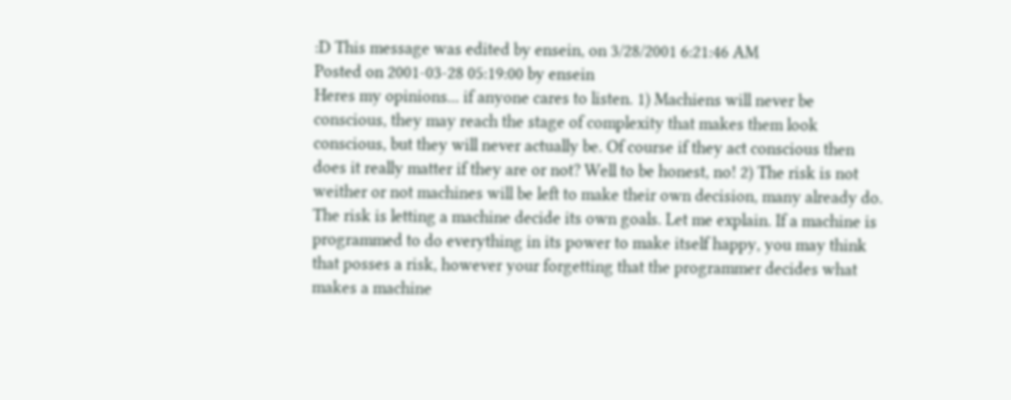:D This message was edited by ensein, on 3/28/2001 6:21:46 AM
Posted on 2001-03-28 05:19:00 by ensein
Heres my opinions... if anyone cares to listen. 1) Machiens will never be conscious, they may reach the stage of complexity that makes them look conscious, but they will never actually be. Of course if they act conscious then does it really matter if they are or not? Well to be honest, no! 2) The risk is not weither or not machines will be left to make their own decision, many already do. The risk is letting a machine decide its own goals. Let me explain. If a machine is programmed to do everything in its power to make itself happy, you may think that posses a risk, however your forgetting that the programmer decides what makes a machine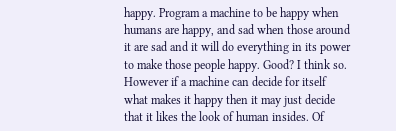happy. Program a machine to be happy when humans are happy, and sad when those around it are sad and it will do everything in its power to make those people happy. Good? I think so. However if a machine can decide for itself what makes it happy then it may just decide that it likes the look of human insides. Of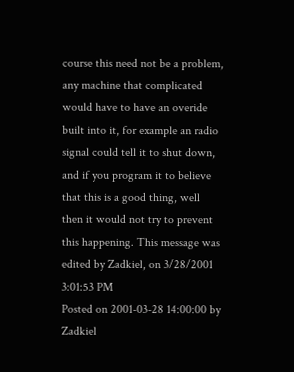course this need not be a problem, any machine that complicated would have to have an overide built into it, for example an radio signal could tell it to shut down, and if you program it to believe that this is a good thing, well then it would not try to prevent this happening. This message was edited by Zadkiel, on 3/28/2001 3:01:53 PM
Posted on 2001-03-28 14:00:00 by Zadkiel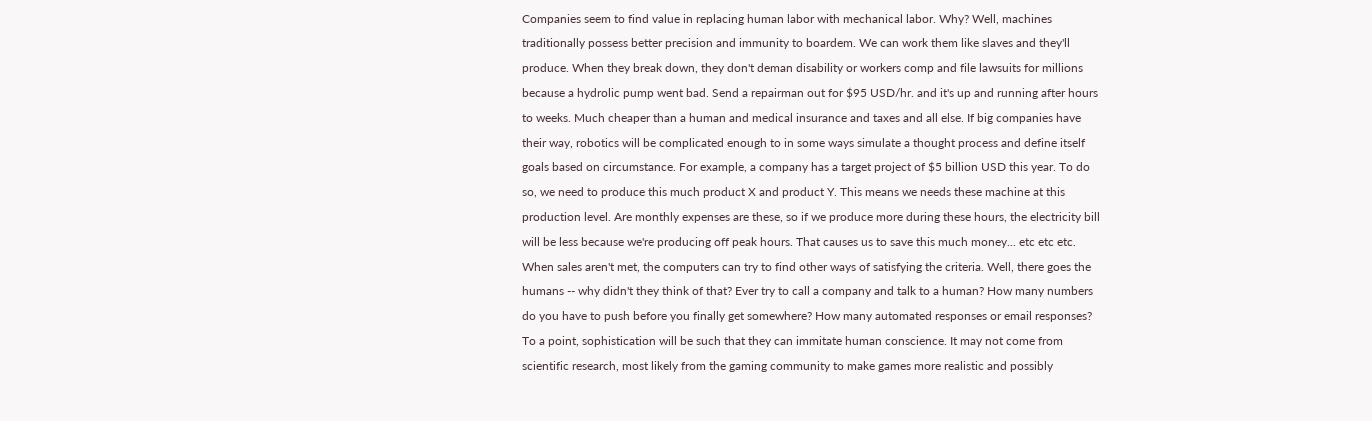Companies seem to find value in replacing human labor with mechanical labor. Why? Well, machines traditionally possess better precision and immunity to boardem. We can work them like slaves and they'll produce. When they break down, they don't deman disability or workers comp and file lawsuits for millions because a hydrolic pump went bad. Send a repairman out for $95 USD/hr. and it's up and running after hours to weeks. Much cheaper than a human and medical insurance and taxes and all else. If big companies have their way, robotics will be complicated enough to in some ways simulate a thought process and define itself goals based on circumstance. For example, a company has a target project of $5 billion USD this year. To do so, we need to produce this much product X and product Y. This means we needs these machine at this production level. Are monthly expenses are these, so if we produce more during these hours, the electricity bill will be less because we're producing off peak hours. That causes us to save this much money... etc etc etc. When sales aren't met, the computers can try to find other ways of satisfying the criteria. Well, there goes the humans -- why didn't they think of that? Ever try to call a company and talk to a human? How many numbers do you have to push before you finally get somewhere? How many automated responses or email responses? To a point, sophistication will be such that they can immitate human conscience. It may not come from scientific research, most likely from the gaming community to make games more realistic and possibly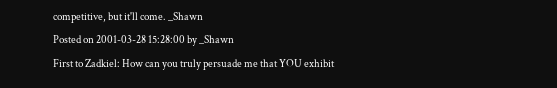competitive, but it'll come. _Shawn
Posted on 2001-03-28 15:28:00 by _Shawn
First to Zadkiel: How can you truly persuade me that YOU exhibit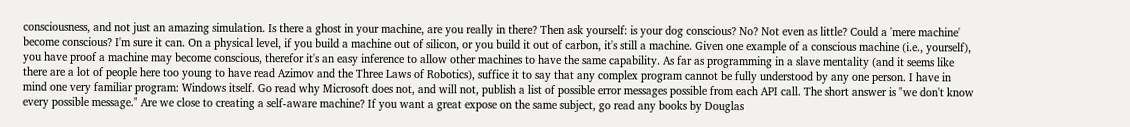consciousness, and not just an amazing simulation. Is there a ghost in your machine, are you really in there? Then ask yourself: is your dog conscious? No? Not even as little? Could a 'mere machine' become conscious? I'm sure it can. On a physical level, if you build a machine out of silicon, or you build it out of carbon, it's still a machine. Given one example of a conscious machine (i.e., yourself), you have proof a machine may become conscious, therefor it's an easy inference to allow other machines to have the same capability. As far as programming in a slave mentality (and it seems like there are a lot of people here too young to have read Azimov and the Three Laws of Robotics), suffice it to say that any complex program cannot be fully understood by any one person. I have in mind one very familiar program: Windows itself. Go read why Microsoft does not, and will not, publish a list of possible error messages possible from each API call. The short answer is "we don't know every possible message." Are we close to creating a self-aware machine? If you want a great expose on the same subject, go read any books by Douglas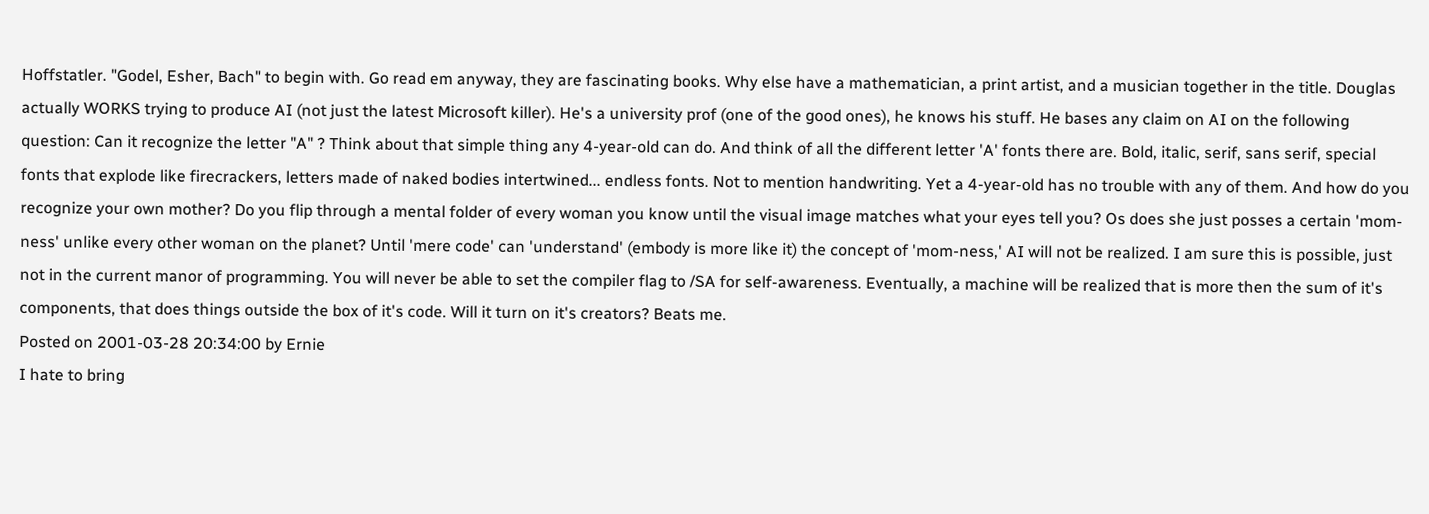Hoffstatler. "Godel, Esher, Bach" to begin with. Go read em anyway, they are fascinating books. Why else have a mathematician, a print artist, and a musician together in the title. Douglas actually WORKS trying to produce AI (not just the latest Microsoft killer). He's a university prof (one of the good ones), he knows his stuff. He bases any claim on AI on the following question: Can it recognize the letter "A" ? Think about that simple thing any 4-year-old can do. And think of all the different letter 'A' fonts there are. Bold, italic, serif, sans serif, special fonts that explode like firecrackers, letters made of naked bodies intertwined... endless fonts. Not to mention handwriting. Yet a 4-year-old has no trouble with any of them. And how do you recognize your own mother? Do you flip through a mental folder of every woman you know until the visual image matches what your eyes tell you? Os does she just posses a certain 'mom-ness' unlike every other woman on the planet? Until 'mere code' can 'understand' (embody is more like it) the concept of 'mom-ness,' AI will not be realized. I am sure this is possible, just not in the current manor of programming. You will never be able to set the compiler flag to /SA for self-awareness. Eventually, a machine will be realized that is more then the sum of it's components, that does things outside the box of it's code. Will it turn on it's creators? Beats me.
Posted on 2001-03-28 20:34:00 by Ernie
I hate to bring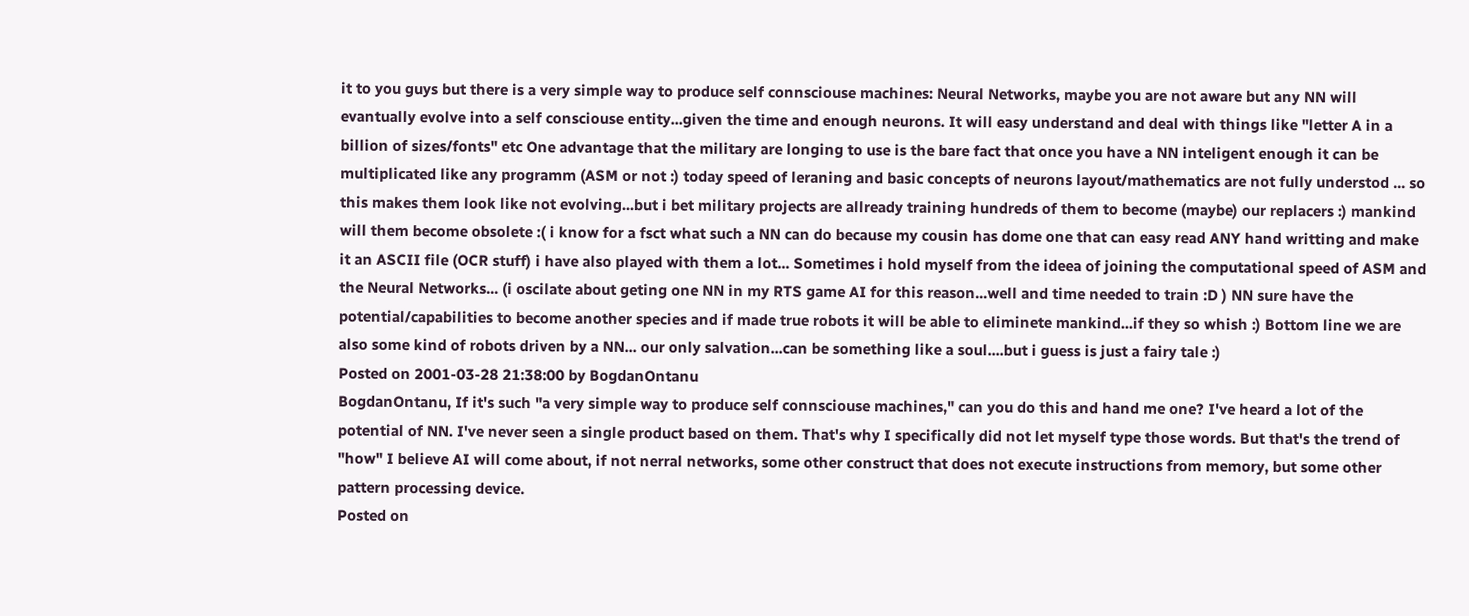it to you guys but there is a very simple way to produce self connsciouse machines: Neural Networks, maybe you are not aware but any NN will evantually evolve into a self consciouse entity...given the time and enough neurons. It will easy understand and deal with things like "letter A in a billion of sizes/fonts" etc One advantage that the military are longing to use is the bare fact that once you have a NN inteligent enough it can be multiplicated like any programm (ASM or not :) today speed of leraning and basic concepts of neurons layout/mathematics are not fully understod ... so this makes them look like not evolving...but i bet military projects are allready training hundreds of them to become (maybe) our replacers :) mankind will them become obsolete :( i know for a fsct what such a NN can do because my cousin has dome one that can easy read ANY hand writting and make it an ASCII file (OCR stuff) i have also played with them a lot... Sometimes i hold myself from the ideea of joining the computational speed of ASM and the Neural Networks... (i oscilate about geting one NN in my RTS game AI for this reason...well and time needed to train :D ) NN sure have the potential/capabilities to become another species and if made true robots it will be able to eliminete mankind...if they so whish :) Bottom line we are also some kind of robots driven by a NN... our only salvation...can be something like a soul....but i guess is just a fairy tale :)
Posted on 2001-03-28 21:38:00 by BogdanOntanu
BogdanOntanu, If it's such "a very simple way to produce self connsciouse machines," can you do this and hand me one? I've heard a lot of the potential of NN. I've never seen a single product based on them. That's why I specifically did not let myself type those words. But that's the trend of "how" I believe AI will come about, if not nerral networks, some other construct that does not execute instructions from memory, but some other pattern processing device.
Posted on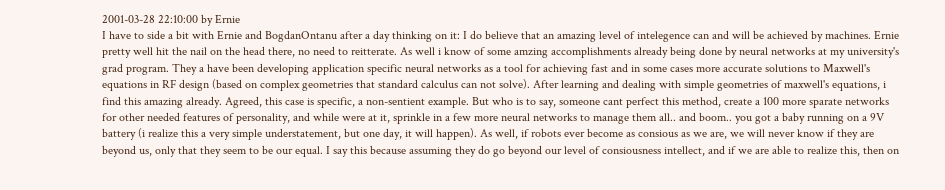2001-03-28 22:10:00 by Ernie
I have to side a bit with Ernie and BogdanOntanu after a day thinking on it: I do believe that an amazing level of intelegence can and will be achieved by machines. Ernie pretty well hit the nail on the head there, no need to reitterate. As well i know of some amzing accomplishments already being done by neural networks at my university's grad program. They a have been developing application specific neural networks as a tool for achieving fast and in some cases more accurate solutions to Maxwell's equations in RF design (based on complex geometries that standard calculus can not solve). After learning and dealing with simple geometries of maxwell's equations, i find this amazing already. Agreed, this case is specific, a non-sentient example. But who is to say, someone cant perfect this method, create a 100 more sparate networks for other needed features of personality, and while were at it, sprinkle in a few more neural networks to manage them all.. and boom.. you got a baby running on a 9V battery (i realize this a very simple understatement, but one day, it will happen). As well, if robots ever become as consious as we are, we will never know if they are beyond us, only that they seem to be our equal. I say this because assuming they do go beyond our level of consiousness intellect, and if we are able to realize this, then on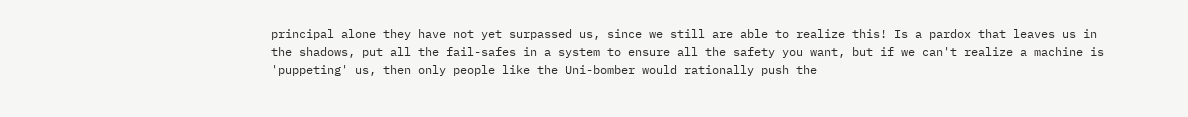principal alone they have not yet surpassed us, since we still are able to realize this! Is a pardox that leaves us in the shadows, put all the fail-safes in a system to ensure all the safety you want, but if we can't realize a machine is 'puppeting' us, then only people like the Uni-bomber would rationally push the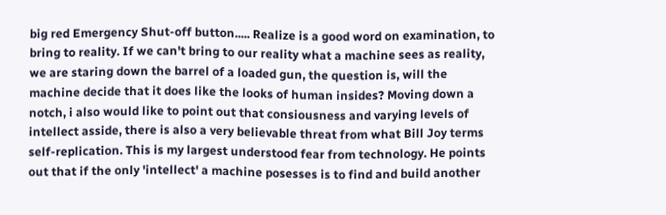big red Emergency Shut-off button..... Realize is a good word on examination, to bring to reality. If we can't bring to our reality what a machine sees as reality, we are staring down the barrel of a loaded gun, the question is, will the machine decide that it does like the looks of human insides? Moving down a notch, i also would like to point out that consiousness and varying levels of intellect asside, there is also a very believable threat from what Bill Joy terms self-replication. This is my largest understood fear from technology. He points out that if the only 'intellect' a machine posesses is to find and build another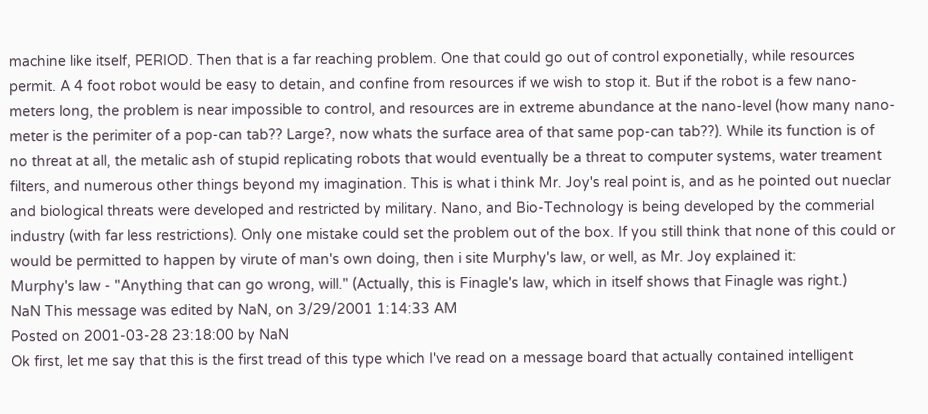machine like itself, PERIOD. Then that is a far reaching problem. One that could go out of control exponetially, while resources permit. A 4 foot robot would be easy to detain, and confine from resources if we wish to stop it. But if the robot is a few nano-meters long, the problem is near impossible to control, and resources are in extreme abundance at the nano-level (how many nano-meter is the perimiter of a pop-can tab?? Large?, now whats the surface area of that same pop-can tab??). While its function is of no threat at all, the metalic ash of stupid replicating robots that would eventually be a threat to computer systems, water treament filters, and numerous other things beyond my imagination. This is what i think Mr. Joy's real point is, and as he pointed out nueclar and biological threats were developed and restricted by military. Nano, and Bio-Technology is being developed by the commerial industry (with far less restrictions). Only one mistake could set the problem out of the box. If you still think that none of this could or would be permitted to happen by virute of man's own doing, then i site Murphy's law, or well, as Mr. Joy explained it:
Murphy's law - "Anything that can go wrong, will." (Actually, this is Finagle's law, which in itself shows that Finagle was right.)
NaN This message was edited by NaN, on 3/29/2001 1:14:33 AM
Posted on 2001-03-28 23:18:00 by NaN
Ok first, let me say that this is the first tread of this type which I've read on a message board that actually contained intelligent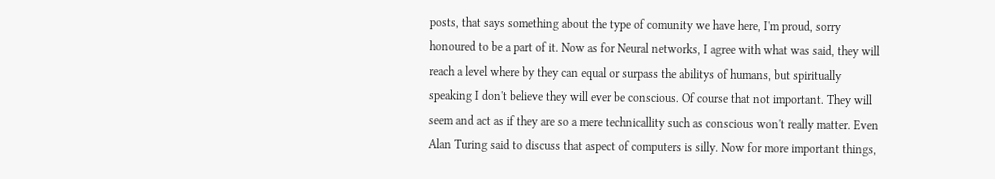posts, that says something about the type of comunity we have here, I'm proud, sorry honoured to be a part of it. Now as for Neural networks, I agree with what was said, they will reach a level where by they can equal or surpass the abilitys of humans, but spiritually speaking I don't believe they will ever be conscious. Of course that not important. They will seem and act as if they are so a mere technicallity such as conscious won't really matter. Even Alan Turing said to discuss that aspect of computers is silly. Now for more important things,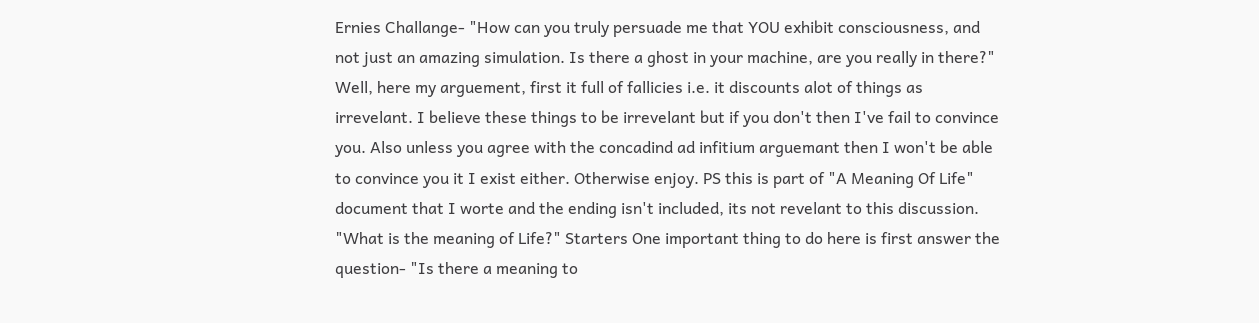Ernies Challange- "How can you truly persuade me that YOU exhibit consciousness, and not just an amazing simulation. Is there a ghost in your machine, are you really in there?" Well, here my arguement, first it full of fallicies i.e. it discounts alot of things as irrevelant. I believe these things to be irrevelant but if you don't then I've fail to convince you. Also unless you agree with the concadind ad infitium arguemant then I won't be able to convince you it I exist either. Otherwise enjoy. PS this is part of "A Meaning Of Life" document that I worte and the ending isn't included, its not revelant to this discussion. "What is the meaning of Life?" Starters One important thing to do here is first answer the question- "Is there a meaning to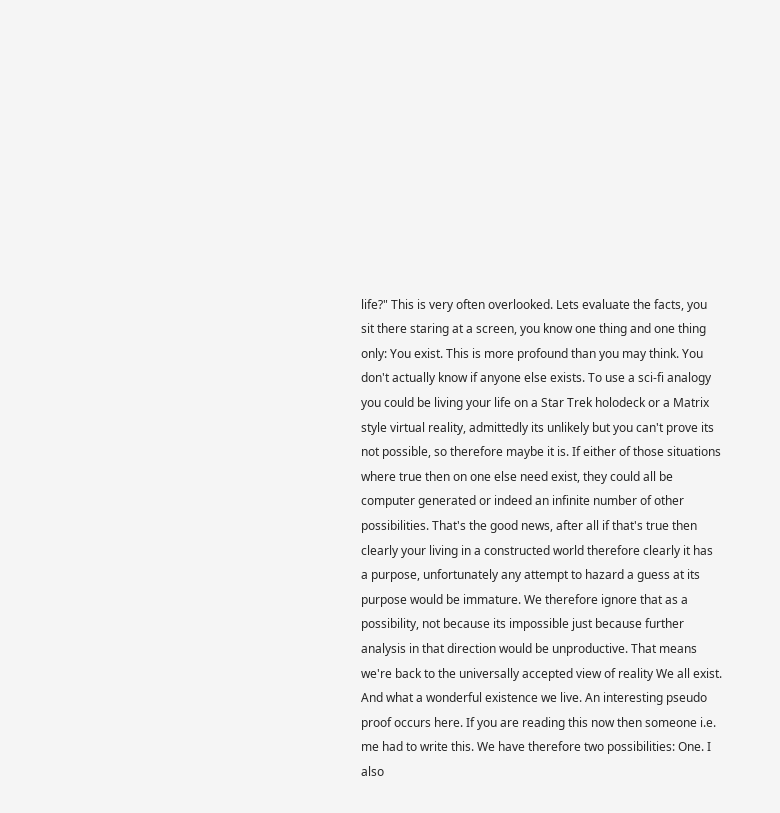life?" This is very often overlooked. Lets evaluate the facts, you sit there staring at a screen, you know one thing and one thing only: You exist. This is more profound than you may think. You don't actually know if anyone else exists. To use a sci-fi analogy you could be living your life on a Star Trek holodeck or a Matrix style virtual reality, admittedly its unlikely but you can't prove its not possible, so therefore maybe it is. If either of those situations where true then on one else need exist, they could all be computer generated or indeed an infinite number of other possibilities. That's the good news, after all if that's true then clearly your living in a constructed world therefore clearly it has a purpose, unfortunately any attempt to hazard a guess at its purpose would be immature. We therefore ignore that as a possibility, not because its impossible just because further analysis in that direction would be unproductive. That means we're back to the universally accepted view of reality We all exist. And what a wonderful existence we live. An interesting pseudo proof occurs here. If you are reading this now then someone i.e. me had to write this. We have therefore two possibilities: One. I also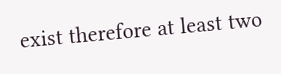exist therefore at least two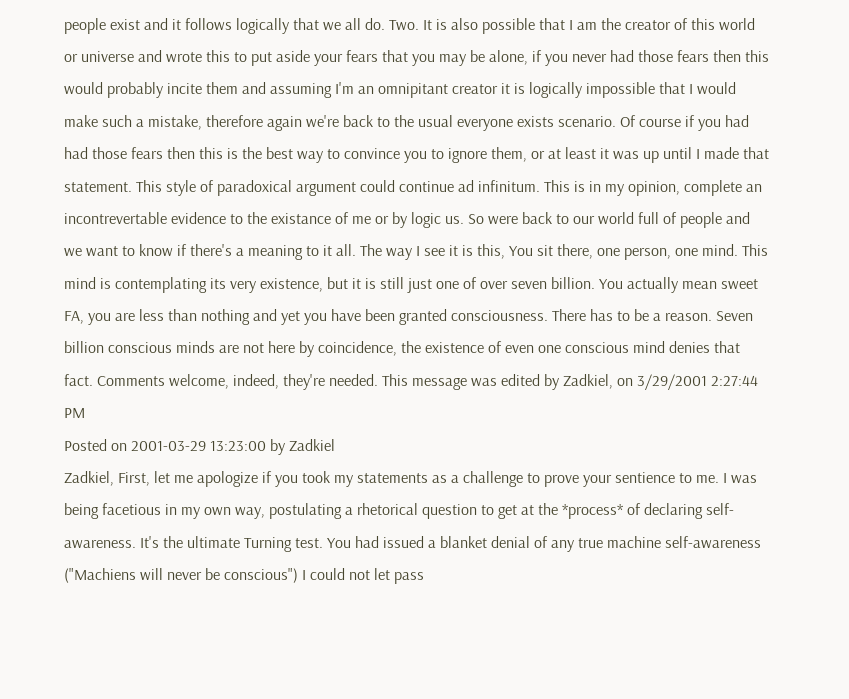people exist and it follows logically that we all do. Two. It is also possible that I am the creator of this world or universe and wrote this to put aside your fears that you may be alone, if you never had those fears then this would probably incite them and assuming I'm an omnipitant creator it is logically impossible that I would make such a mistake, therefore again we're back to the usual everyone exists scenario. Of course if you had had those fears then this is the best way to convince you to ignore them, or at least it was up until I made that statement. This style of paradoxical argument could continue ad infinitum. This is in my opinion, complete an incontrevertable evidence to the existance of me or by logic us. So were back to our world full of people and we want to know if there's a meaning to it all. The way I see it is this, You sit there, one person, one mind. This mind is contemplating its very existence, but it is still just one of over seven billion. You actually mean sweet FA, you are less than nothing and yet you have been granted consciousness. There has to be a reason. Seven billion conscious minds are not here by coincidence, the existence of even one conscious mind denies that fact. Comments welcome, indeed, they're needed. This message was edited by Zadkiel, on 3/29/2001 2:27:44 PM
Posted on 2001-03-29 13:23:00 by Zadkiel
Zadkiel, First, let me apologize if you took my statements as a challenge to prove your sentience to me. I was being facetious in my own way, postulating a rhetorical question to get at the *process* of declaring self-awareness. It's the ultimate Turning test. You had issued a blanket denial of any true machine self-awareness ("Machiens will never be conscious") I could not let pass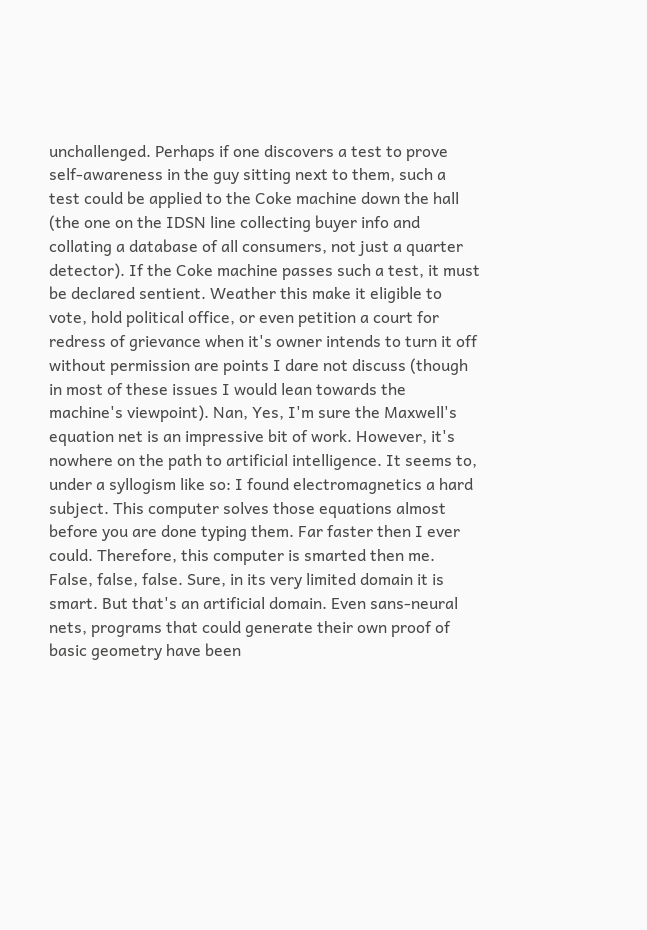unchallenged. Perhaps if one discovers a test to prove self-awareness in the guy sitting next to them, such a test could be applied to the Coke machine down the hall (the one on the IDSN line collecting buyer info and collating a database of all consumers, not just a quarter detector). If the Coke machine passes such a test, it must be declared sentient. Weather this make it eligible to vote, hold political office, or even petition a court for redress of grievance when it's owner intends to turn it off without permission are points I dare not discuss (though in most of these issues I would lean towards the machine's viewpoint). Nan, Yes, I'm sure the Maxwell's equation net is an impressive bit of work. However, it's nowhere on the path to artificial intelligence. It seems to, under a syllogism like so: I found electromagnetics a hard subject. This computer solves those equations almost before you are done typing them. Far faster then I ever could. Therefore, this computer is smarted then me. False, false, false. Sure, in its very limited domain it is smart. But that's an artificial domain. Even sans-neural nets, programs that could generate their own proof of basic geometry have been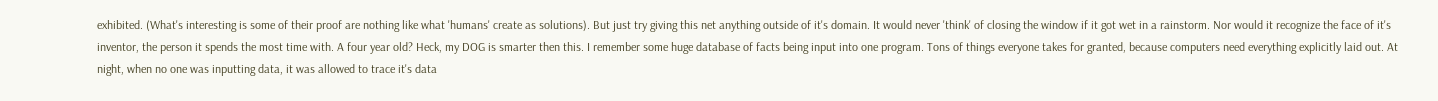exhibited. (What's interesting is some of their proof are nothing like what 'humans' create as solutions). But just try giving this net anything outside of it's domain. It would never 'think' of closing the window if it got wet in a rainstorm. Nor would it recognize the face of it's inventor, the person it spends the most time with. A four year old? Heck, my DOG is smarter then this. I remember some huge database of facts being input into one program. Tons of things everyone takes for granted, because computers need everything explicitly laid out. At night, when no one was inputting data, it was allowed to trace it's data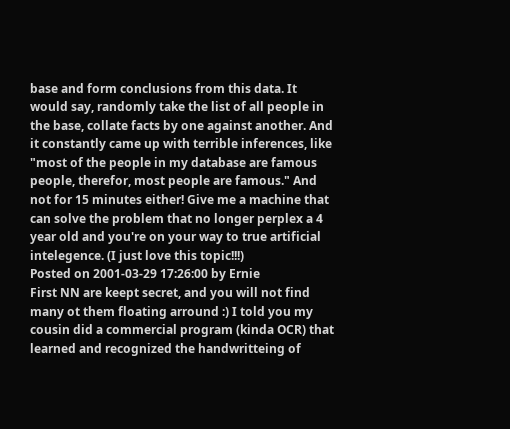base and form conclusions from this data. It would say, randomly take the list of all people in the base, collate facts by one against another. And it constantly came up with terrible inferences, like "most of the people in my database are famous people, therefor, most people are famous." And not for 15 minutes either! Give me a machine that can solve the problem that no longer perplex a 4 year old and you're on your way to true artificial intelegence. (I just love this topic!!!)
Posted on 2001-03-29 17:26:00 by Ernie
First NN are keept secret, and you will not find many ot them floating arround :) I told you my cousin did a commercial program (kinda OCR) that learned and recognized the handwritteing of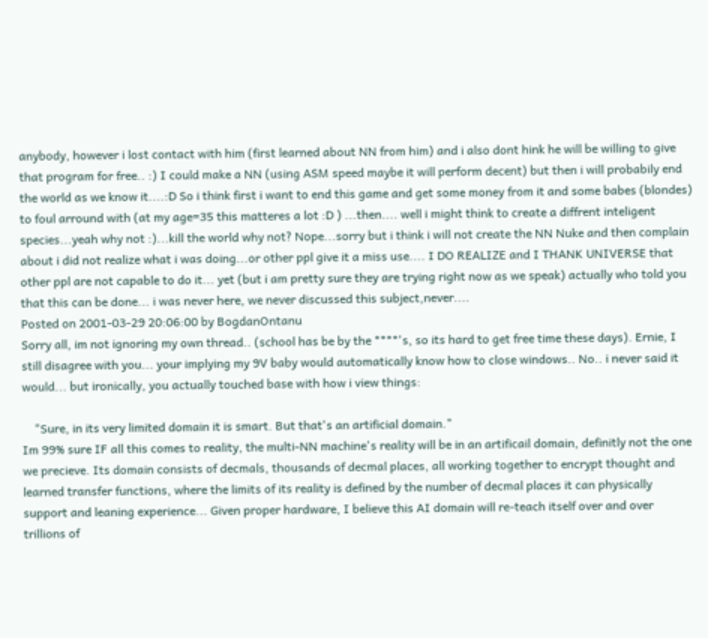anybody, however i lost contact with him (first learned about NN from him) and i also dont hink he will be willing to give that program for free.. :) I could make a NN (using ASM speed maybe it will perform decent) but then i will probabily end the world as we know it....:D So i think first i want to end this game and get some money from it and some babes (blondes) to foul arround with (at my age=35 this matteres a lot :D ) ...then.... well i might think to create a diffrent inteligent species...yeah why not :)...kill the world why not? Nope...sorry but i think i will not create the NN Nuke and then complain about i did not realize what i was doing...or other ppl give it a miss use.... I DO REALIZE and I THANK UNIVERSE that other ppl are not capable to do it... yet (but i am pretty sure they are trying right now as we speak) actually who told you that this can be done... i was never here, we never discussed this subject,never....
Posted on 2001-03-29 20:06:00 by BogdanOntanu
Sorry all, im not ignoring my own thread.. (school has be by the ****'s, so its hard to get free time these days). Ernie, I still disagree with you... your implying my 9V baby would automatically know how to close windows.. No.. i never said it would... but ironically, you actually touched base with how i view things:

    "Sure, in its very limited domain it is smart. But that's an artificial domain."
Im 99% sure IF all this comes to reality, the multi-NN machine's reality will be in an artificail domain, definitly not the one we precieve. Its domain consists of decmals, thousands of decmal places, all working together to encrypt thought and learned transfer functions, where the limits of its reality is defined by the number of decmal places it can physically support and leaning experience... Given proper hardware, I believe this AI domain will re-teach itself over and over trillions of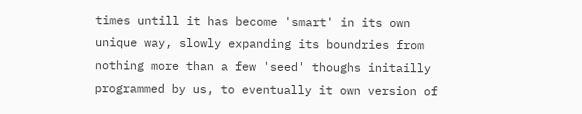times untill it has become 'smart' in its own unique way, slowly expanding its boundries from nothing more than a few 'seed' thoughs initailly programmed by us, to eventually it own version of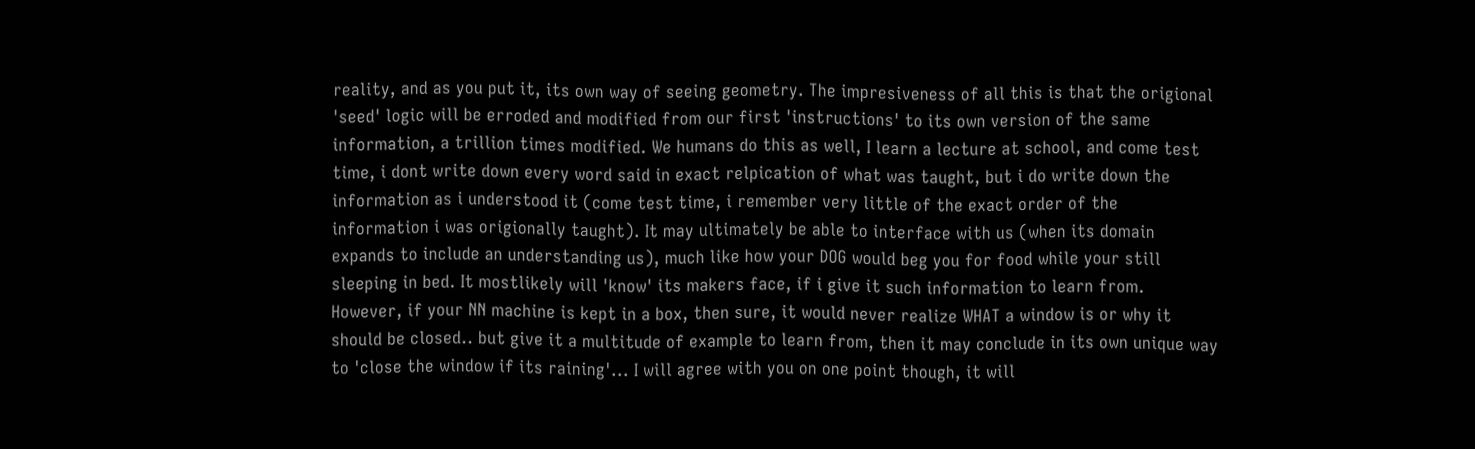reality, and as you put it, its own way of seeing geometry. The impresiveness of all this is that the origional 'seed' logic will be erroded and modified from our first 'instructions' to its own version of the same information, a trillion times modified. We humans do this as well, I learn a lecture at school, and come test time, i dont write down every word said in exact relpication of what was taught, but i do write down the information as i understood it (come test time, i remember very little of the exact order of the information i was origionally taught). It may ultimately be able to interface with us (when its domain expands to include an understanding us), much like how your DOG would beg you for food while your still sleeping in bed. It mostlikely will 'know' its makers face, if i give it such information to learn from. However, if your NN machine is kept in a box, then sure, it would never realize WHAT a window is or why it should be closed.. but give it a multitude of example to learn from, then it may conclude in its own unique way to 'close the window if its raining'... I will agree with you on one point though, it will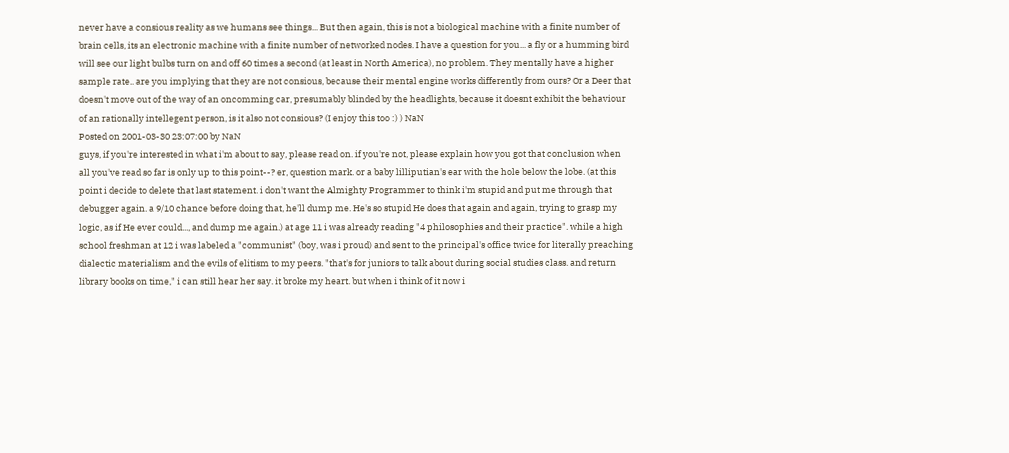never have a consious reality as we humans see things... But then again, this is not a biological machine with a finite number of brain cells, its an electronic machine with a finite number of networked nodes. I have a question for you... a fly or a humming bird will see our light bulbs turn on and off 60 times a second (at least in North America), no problem. They mentally have a higher sample rate.. are you implying that they are not consious, because their mental engine works differently from ours? Or a Deer that doesn't move out of the way of an oncomming car, presumably blinded by the headlights, because it doesnt exhibit the behaviour of an rationally intellegent person, is it also not consious? (I enjoy this too :) ) NaN
Posted on 2001-03-30 23:07:00 by NaN
guys, if you're interested in what i'm about to say, please read on. if you're not, please explain how you got that conclusion when all you've read so far is only up to this point--? er, question mark. or a baby lilliputian's ear with the hole below the lobe. (at this point i decide to delete that last statement. i don't want the Almighty Programmer to think i'm stupid and put me through that debugger again. a 9/10 chance before doing that, he'll dump me. He's so stupid He does that again and again, trying to grasp my logic, as if He ever could..., and dump me again.) at age 11 i was already reading "4 philosophies and their practice". while a high school freshman at 12 i was labeled a "communist" (boy, was i proud) and sent to the principal's office twice for literally preaching dialectic materialism and the evils of elitism to my peers. "that's for juniors to talk about during social studies class. and return library books on time," i can still hear her say. it broke my heart. but when i think of it now i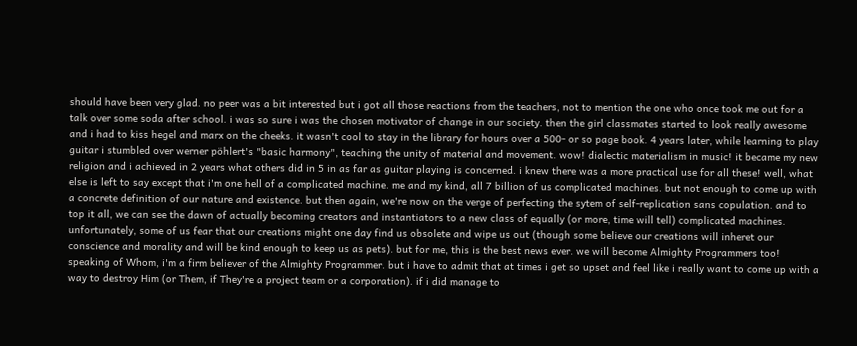should have been very glad. no peer was a bit interested but i got all those reactions from the teachers, not to mention the one who once took me out for a talk over some soda after school. i was so sure i was the chosen motivator of change in our society. then the girl classmates started to look really awesome and i had to kiss hegel and marx on the cheeks. it wasn't cool to stay in the library for hours over a 500- or so page book. 4 years later, while learning to play guitar i stumbled over werner pöhlert's "basic harmony", teaching the unity of material and movement. wow! dialectic materialism in music! it became my new religion and i achieved in 2 years what others did in 5 in as far as guitar playing is concerned. i knew there was a more practical use for all these! well, what else is left to say except that i'm one hell of a complicated machine. me and my kind, all 7 billion of us complicated machines. but not enough to come up with a concrete definition of our nature and existence. but then again, we're now on the verge of perfecting the sytem of self-replication sans copulation. and to top it all, we can see the dawn of actually becoming creators and instantiators to a new class of equally (or more, time will tell) complicated machines. unfortunately, some of us fear that our creations might one day find us obsolete and wipe us out (though some believe our creations will inheret our conscience and morality and will be kind enough to keep us as pets). but for me, this is the best news ever. we will become Almighty Programmers too! speaking of Whom, i'm a firm believer of the Almighty Programmer. but i have to admit that at times i get so upset and feel like i really want to come up with a way to destroy Him (or Them, if They're a project team or a corporation). if i did manage to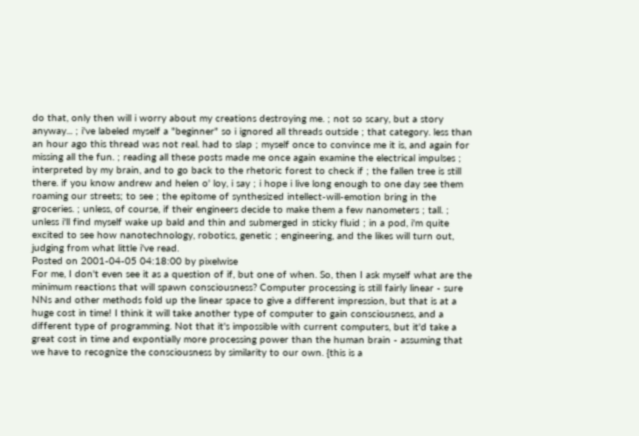do that, only then will i worry about my creations destroying me. ; not so scary, but a story anyway... ; i've labeled myself a "beginner" so i ignored all threads outside ; that category. less than an hour ago this thread was not real. had to slap ; myself once to convince me it is, and again for missing all the fun. ; reading all these posts made me once again examine the electrical impulses ; interpreted by my brain, and to go back to the rhetoric forest to check if ; the fallen tree is still there. if you know andrew and helen o' loy, i say ; i hope i live long enough to one day see them roaming our streets; to see ; the epitome of synthesized intellect-will-emotion bring in the groceries. ; unless, of course, if their engineers decide to make them a few nanometers ; tall. ; unless i'll find myself wake up bald and thin and submerged in sticky fluid ; in a pod, i'm quite excited to see how nanotechnology, robotics, genetic ; engineering, and the likes will turn out, judging from what little i've read.
Posted on 2001-04-05 04:18:00 by pixelwise
For me, I don't even see it as a question of if, but one of when. So, then I ask myself what are the minimum reactions that will spawn consciousness? Computer processing is still fairly linear - sure NNs and other methods fold up the linear space to give a different impression, but that is at a huge cost in time! I think it will take another type of computer to gain consciousness, and a different type of programming. Not that it's impossible with current computers, but it'd take a great cost in time and expontially more processing power than the human brain - assuming that we have to recognize the consciousness by similarity to our own. {this is a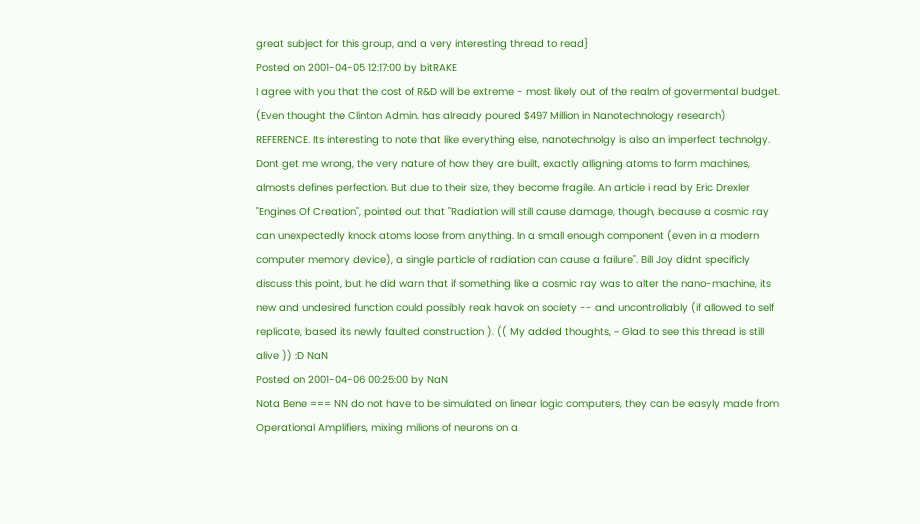great subject for this group, and a very interesting thread to read}
Posted on 2001-04-05 12:17:00 by bitRAKE
I agree with you that the cost of R&D will be extreme - most likely out of the realm of govermental budget. (Even thought the Clinton Admin. has already poured $497 Million in Nanotechnology research) REFERENCE. Its interesting to note that like everything else, nanotechnolgy is also an imperfect technolgy. Dont get me wrong, the very nature of how they are built, exactly alligning atoms to form machines, almosts defines perfection. But due to their size, they become fragile. An article i read by Eric Drexler "Engines Of Creation", pointed out that "Radiation will still cause damage, though, because a cosmic ray can unexpectedly knock atoms loose from anything. In a small enough component (even in a modern computer memory device), a single particle of radiation can cause a failure". Bill Joy didnt specificly discuss this point, but he did warn that if something like a cosmic ray was to alter the nano-machine, its new and undesired function could possibly reak havok on society -- and uncontrollably (if allowed to self replicate, based its newly faulted construction ). (( My added thoughts, ~ Glad to see this thread is still alive )) :D NaN
Posted on 2001-04-06 00:25:00 by NaN
Nota Bene === NN do not have to be simulated on linear logic computers, they can be easyly made from Operational Amplifiers, mixing milions of neurons on a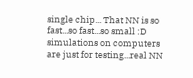single chip... That NN is so fast...so fast...so small :D simulations on computers are just for testing...real NN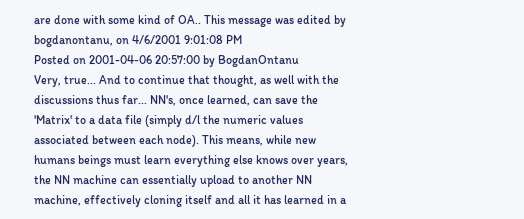are done with some kind of OA.. This message was edited by bogdanontanu, on 4/6/2001 9:01:08 PM
Posted on 2001-04-06 20:57:00 by BogdanOntanu
Very, true... And to continue that thought, as well with the discussions thus far... NN's, once learned, can save the 'Matrix' to a data file (simply d/l the numeric values associated between each node). This means, while new humans beings must learn everything else knows over years, the NN machine can essentially upload to another NN machine, effectively cloning itself and all it has learned in a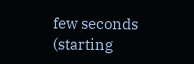few seconds (starting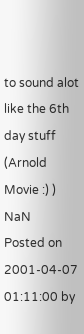to sound alot like the 6th day stuff (Arnold Movie :) ) NaN
Posted on 2001-04-07 01:11:00 by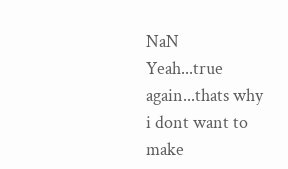NaN
Yeah...true again...thats why i dont want to make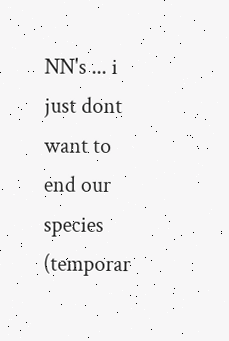NN's ... i just dont want to end our species (temporar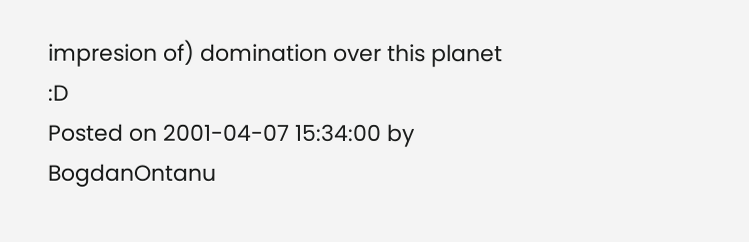impresion of) domination over this planet :D
Posted on 2001-04-07 15:34:00 by BogdanOntanu